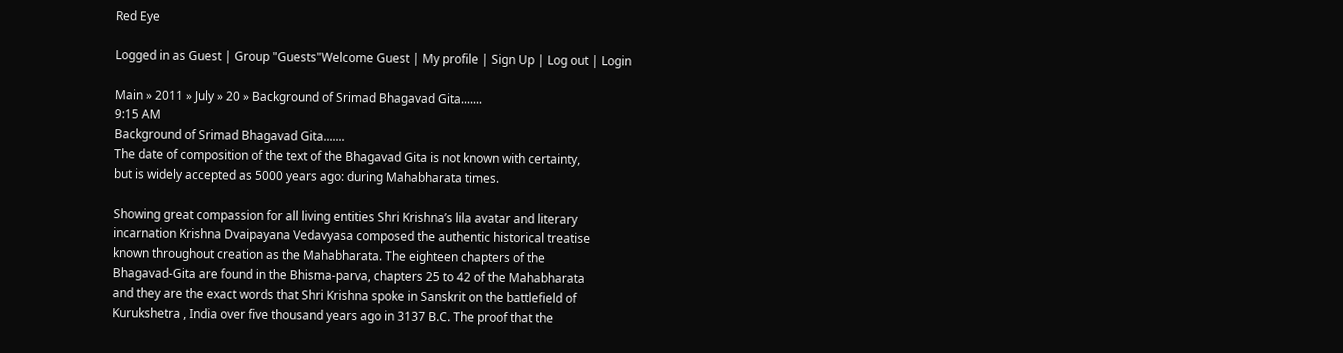Red Eye

Logged in as Guest | Group "Guests"Welcome Guest | My profile | Sign Up | Log out | Login

Main » 2011 » July » 20 » Background of Srimad Bhagavad Gita.......
9:15 AM
Background of Srimad Bhagavad Gita.......
The date of composition of the text of the Bhagavad Gita is not known with certainty,
but is widely accepted as 5000 years ago: during Mahabharata times.

Showing great compassion for all living entities Shri Krishna’s lila avatar and literary
incarnation Krishna Dvaipayana Vedavyasa composed the authentic historical treatise
known throughout creation as the Mahabharata. The eighteen chapters of the
Bhagavad-Gita are found in the Bhisma-parva, chapters 25 to 42 of the Mahabharata
and they are the exact words that Shri Krishna spoke in Sanskrit on the battlefield of
Kurukshetra , India over five thousand years ago in 3137 B.C. The proof that the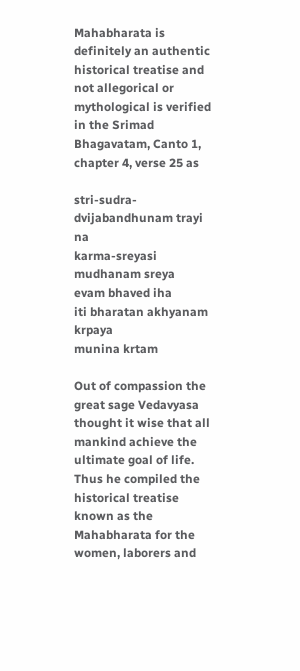Mahabharata is definitely an authentic historical treatise and not allegorical or
mythological is verified in the Srimad Bhagavatam, Canto 1, chapter 4, verse 25 as

stri-sudra-dvijabandhunam trayi na
karma-sreyasi mudhanam sreya
evam bhaved iha
iti bharatan akhyanam krpaya
munina krtam

Out of compassion the great sage Vedavyasa thought it wise that all mankind achieve the ultimate goal of life. Thus he compiled the historical treatise known as the Mahabharata for the women, laborers and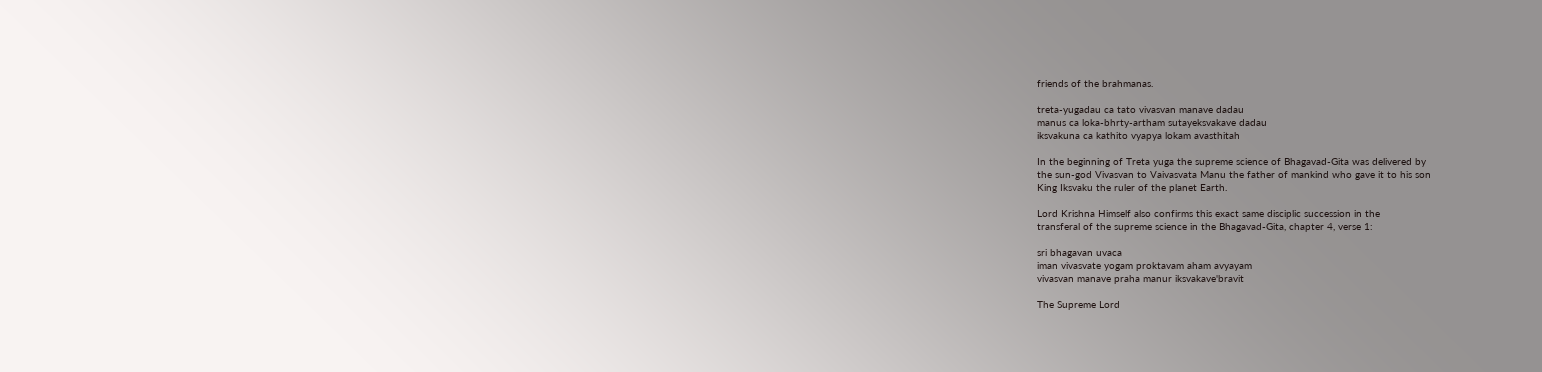friends of the brahmanas.

treta-yugadau ca tato vivasvan manave dadau
manus ca loka-bhrty-artham sutayeksvakave dadau
iksvakuna ca kathito vyapya lokam avasthitah

In the beginning of Treta yuga the supreme science of Bhagavad-Gita was delivered by
the sun-god Vivasvan to Vaivasvata Manu the father of mankind who gave it to his son
King Iksvaku the ruler of the planet Earth.

Lord Krishna Himself also confirms this exact same disciplic succession in the
transferal of the supreme science in the Bhagavad-Gita, chapter 4, verse 1:

sri bhagavan uvaca
iman vivasvate yogam proktavam aham avyayam
vivasvan manave praha manur iksvakave'bravit

The Supreme Lord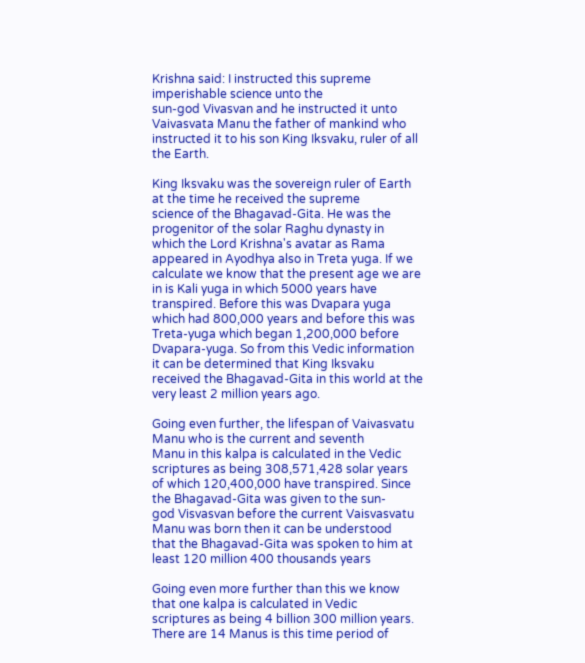Krishna said: I instructed this supreme imperishable science unto the
sun-god Vivasvan and he instructed it unto Vaivasvata Manu the father of mankind who
instructed it to his son King Iksvaku, ruler of all the Earth.

King Iksvaku was the sovereign ruler of Earth at the time he received the supreme
science of the Bhagavad-Gita. He was the progenitor of the solar Raghu dynasty in
which the Lord Krishna's avatar as Rama appeared in Ayodhya also in Treta yuga. If we
calculate we know that the present age we are in is Kali yuga in which 5000 years have
transpired. Before this was Dvapara yuga which had 800,000 years and before this was
Treta-yuga which began 1,200,000 before Dvapara-yuga. So from this Vedic information
it can be determined that King Iksvaku received the Bhagavad-Gita in this world at the
very least 2 million years ago.

Going even further, the lifespan of Vaivasvatu Manu who is the current and seventh
Manu in this kalpa is calculated in the Vedic scriptures as being 308,571,428 solar years
of which 120,400,000 have transpired. Since the Bhagavad-Gita was given to the sun-
god Visvasvan before the current Vaisvasvatu Manu was born then it can be understood
that the Bhagavad-Gita was spoken to him at least 120 million 400 thousands years

Going even more further than this we know that one kalpa is calculated in Vedic
scriptures as being 4 billion 300 million years. There are 14 Manus is this time period of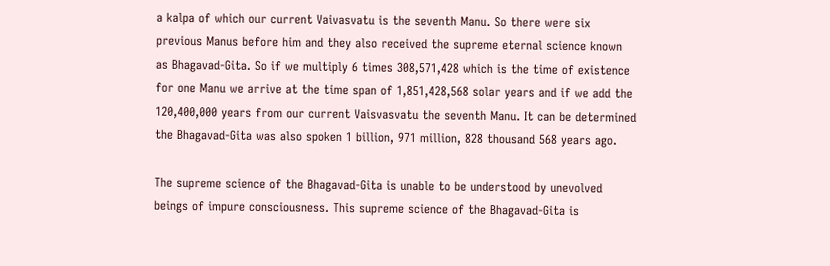a kalpa of which our current Vaivasvatu is the seventh Manu. So there were six
previous Manus before him and they also received the supreme eternal science known
as Bhagavad-Gita. So if we multiply 6 times 308,571,428 which is the time of existence
for one Manu we arrive at the time span of 1,851,428,568 solar years and if we add the
120,400,000 years from our current Vaisvasvatu the seventh Manu. It can be determined
the Bhagavad-Gita was also spoken 1 billion, 971 million, 828 thousand 568 years ago.

The supreme science of the Bhagavad-Gita is unable to be understood by unevolved
beings of impure consciousness. This supreme science of the Bhagavad-Gita is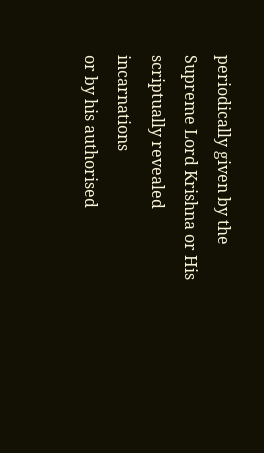periodically given by the Supreme Lord Krishna or His scriptually revealed incarnations
or by his authorised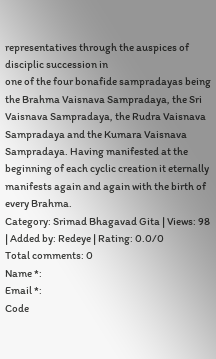representatives through the auspices of disciplic succession in
one of the four bonafide sampradayas being the Brahma Vaisnava Sampradaya, the Sri
Vaisnava Sampradaya, the Rudra Vaisnava Sampradaya and the Kumara Vaisnava
Sampradaya. Having manifested at the beginning of each cyclic creation it eternally
manifests again and again with the birth of every Brahma.
Category: Srimad Bhagavad Gita | Views: 98 | Added by: Redeye | Rating: 0.0/0
Total comments: 0
Name *:
Email *:
Code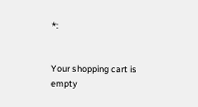*:


Your shopping cart is empty